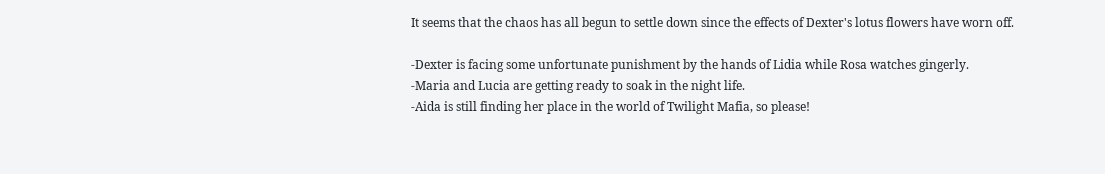It seems that the chaos has all begun to settle down since the effects of Dexter's lotus flowers have worn off.

-Dexter is facing some unfortunate punishment by the hands of Lidia while Rosa watches gingerly.
-Maria and Lucia are getting ready to soak in the night life.
-Aida is still finding her place in the world of Twilight Mafia, so please!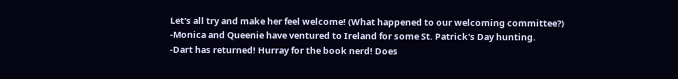Let's all try and make her feel welcome! (What happened to our welcoming committee?)
-Monica and Queenie have ventured to Ireland for some St. Patrick's Day hunting.
-Dart has returned! Hurray for the book nerd! Does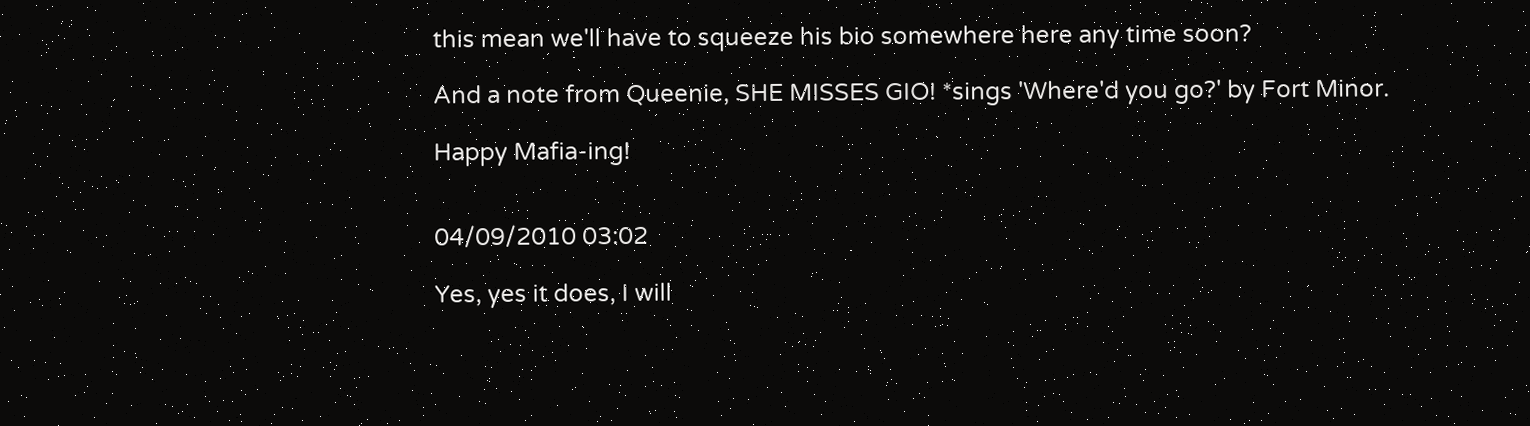this mean we'll have to squeeze his bio somewhere here any time soon?

And a note from Queenie, SHE MISSES GIO! *sings 'Where'd you go?' by Fort Minor.

Happy Mafia-ing!


04/09/2010 03:02

Yes, yes it does, I will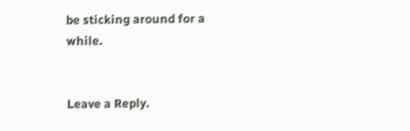be sticking around for a while.


Leave a Reply.